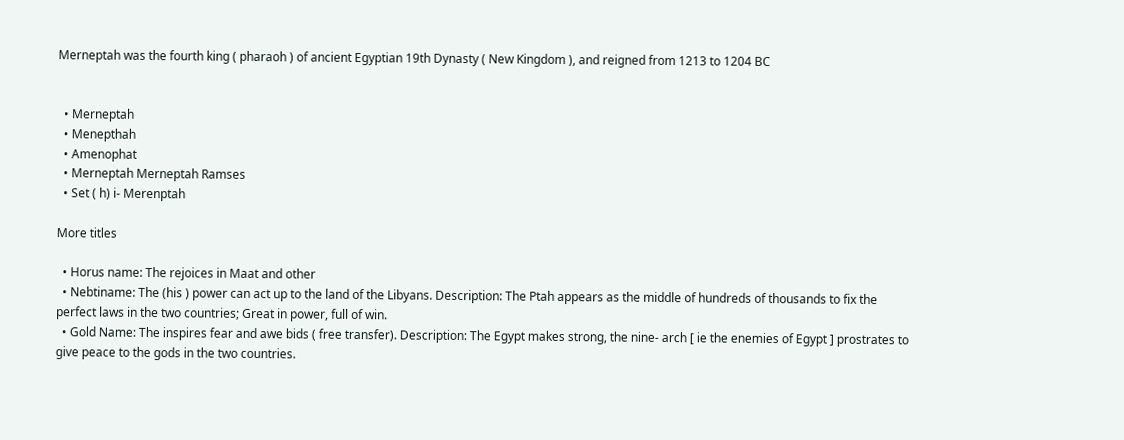Merneptah was the fourth king ( pharaoh ) of ancient Egyptian 19th Dynasty ( New Kingdom ), and reigned from 1213 to 1204 BC


  • Merneptah
  • Menepthah
  • Amenophat
  • Merneptah Merneptah Ramses
  • Set ( h) i- Merenptah

More titles

  • Horus name: The rejoices in Maat and other
  • Nebtiname: The (his ) power can act up to the land of the Libyans. Description: The Ptah appears as the middle of hundreds of thousands to fix the perfect laws in the two countries; Great in power, full of win.
  • Gold Name: The inspires fear and awe bids ( free transfer). Description: The Egypt makes strong, the nine- arch [ ie the enemies of Egypt ] prostrates to give peace to the gods in the two countries.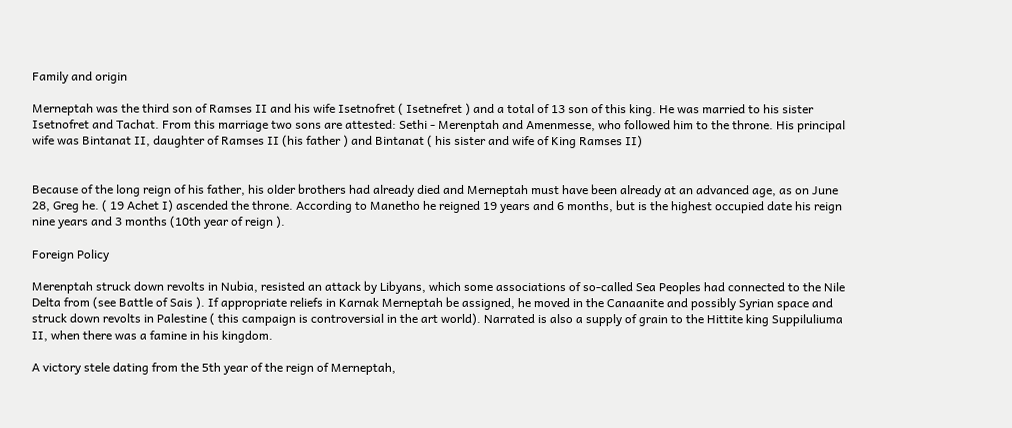Family and origin

Merneptah was the third son of Ramses II and his wife Isetnofret ( Isetnefret ) and a total of 13 son of this king. He was married to his sister Isetnofret and Tachat. From this marriage two sons are attested: Sethi - Merenptah and Amenmesse, who followed him to the throne. His principal wife was Bintanat II, daughter of Ramses II (his father ) and Bintanat ( his sister and wife of King Ramses II)


Because of the long reign of his father, his older brothers had already died and Merneptah must have been already at an advanced age, as on June 28, Greg he. ( 19 Achet I) ascended the throne. According to Manetho he reigned 19 years and 6 months, but is the highest occupied date his reign nine years and 3 months (10th year of reign ).

Foreign Policy

Merenptah struck down revolts in Nubia, resisted an attack by Libyans, which some associations of so-called Sea Peoples had connected to the Nile Delta from (see Battle of Sais ). If appropriate reliefs in Karnak Merneptah be assigned, he moved in the Canaanite and possibly Syrian space and struck down revolts in Palestine ( this campaign is controversial in the art world). Narrated is also a supply of grain to the Hittite king Suppiluliuma II, when there was a famine in his kingdom.

A victory stele dating from the 5th year of the reign of Merneptah,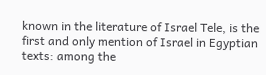known in the literature of Israel Tele, is the first and only mention of Israel in Egyptian texts: among the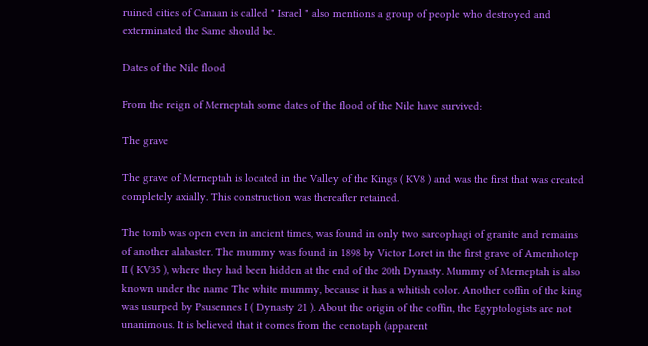ruined cities of Canaan is called " Israel " also mentions a group of people who destroyed and exterminated the Same should be.

Dates of the Nile flood

From the reign of Merneptah some dates of the flood of the Nile have survived:

The grave

The grave of Merneptah is located in the Valley of the Kings ( KV8 ) and was the first that was created completely axially. This construction was thereafter retained.

The tomb was open even in ancient times, was found in only two sarcophagi of granite and remains of another alabaster. The mummy was found in 1898 by Victor Loret in the first grave of Amenhotep II ( KV35 ), where they had been hidden at the end of the 20th Dynasty. Mummy of Merneptah is also known under the name The white mummy, because it has a whitish color. Another coffin of the king was usurped by Psusennes I ( Dynasty 21 ). About the origin of the coffin, the Egyptologists are not unanimous. It is believed that it comes from the cenotaph (apparent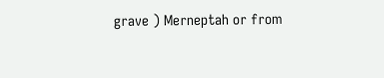grave ) Merneptah or from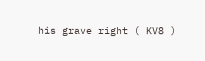his grave right ( KV8 )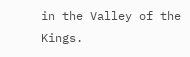in the Valley of the Kings.